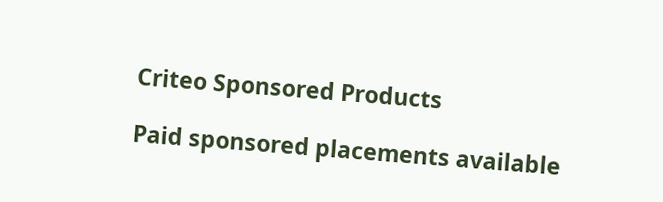Criteo Sponsored Products

Paid sponsored placements available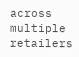across multiple retailers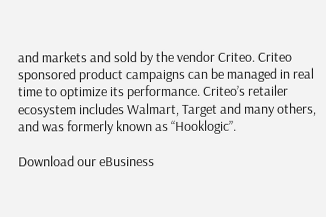and markets and sold by the vendor Criteo. Criteo sponsored product campaigns can be managed in real time to optimize its performance. Criteo’s retailer ecosystem includes Walmart, Target and many others, and was formerly known as “Hooklogic”.

Download our eBusiness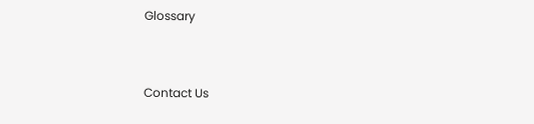Glossary


Contact Us